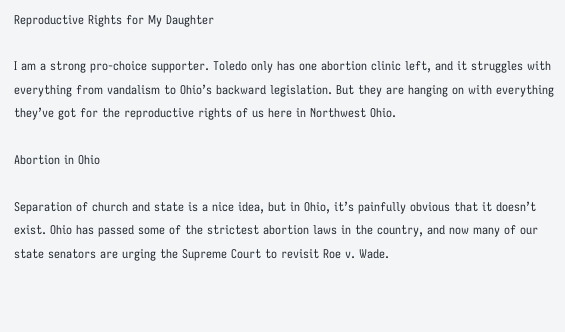Reproductive Rights for My Daughter

I am a strong pro-choice supporter. Toledo only has one abortion clinic left, and it struggles with everything from vandalism to Ohio’s backward legislation. But they are hanging on with everything they’ve got for the reproductive rights of us here in Northwest Ohio.

Abortion in Ohio

Separation of church and state is a nice idea, but in Ohio, it’s painfully obvious that it doesn’t exist. Ohio has passed some of the strictest abortion laws in the country, and now many of our state senators are urging the Supreme Court to revisit Roe v. Wade.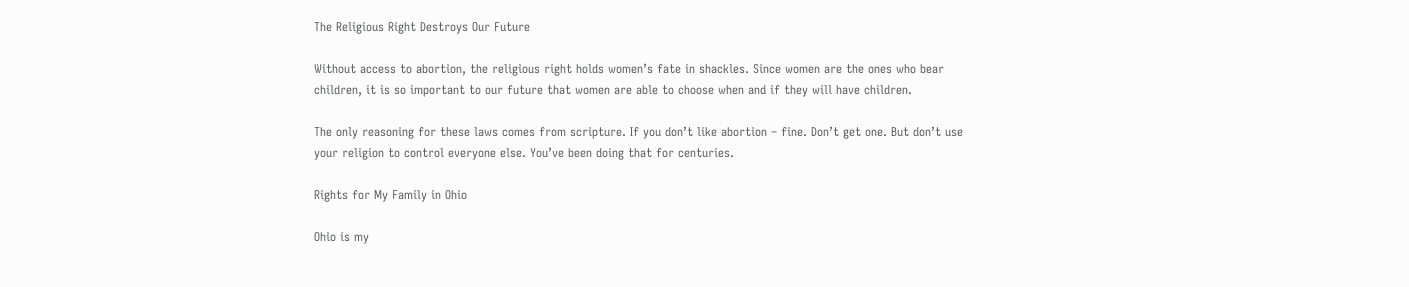The Religious Right Destroys Our Future

Without access to abortion, the religious right holds women’s fate in shackles. Since women are the ones who bear children, it is so important to our future that women are able to choose when and if they will have children.

The only reasoning for these laws comes from scripture. If you don’t like abortion – fine. Don’t get one. But don’t use your religion to control everyone else. You’ve been doing that for centuries.

Rights for My Family in Ohio

Ohio is my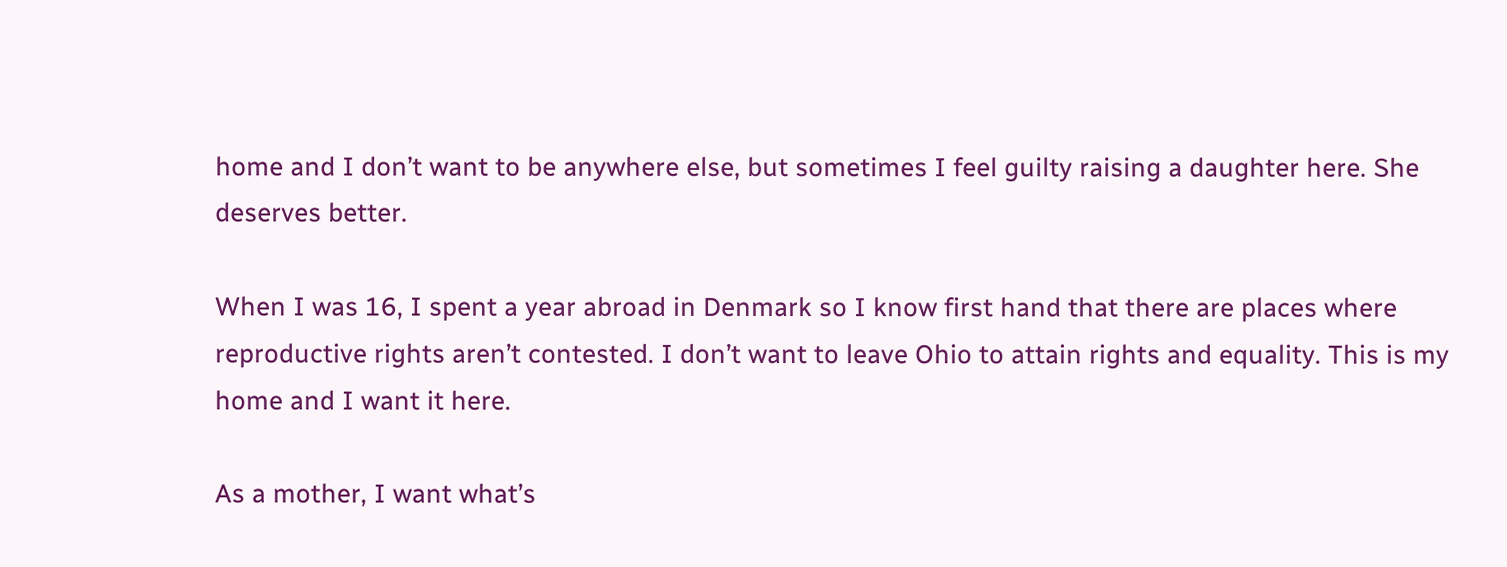home and I don’t want to be anywhere else, but sometimes I feel guilty raising a daughter here. She deserves better.

When I was 16, I spent a year abroad in Denmark so I know first hand that there are places where reproductive rights aren’t contested. I don’t want to leave Ohio to attain rights and equality. This is my home and I want it here.

As a mother, I want what’s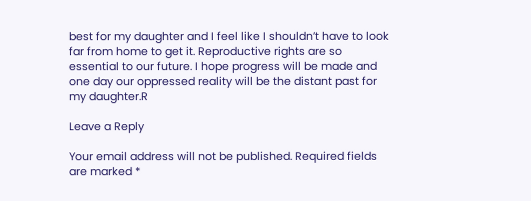best for my daughter and I feel like I shouldn’t have to look far from home to get it. Reproductive rights are so essential to our future. I hope progress will be made and one day our oppressed reality will be the distant past for my daughter.R

Leave a Reply

Your email address will not be published. Required fields are marked *